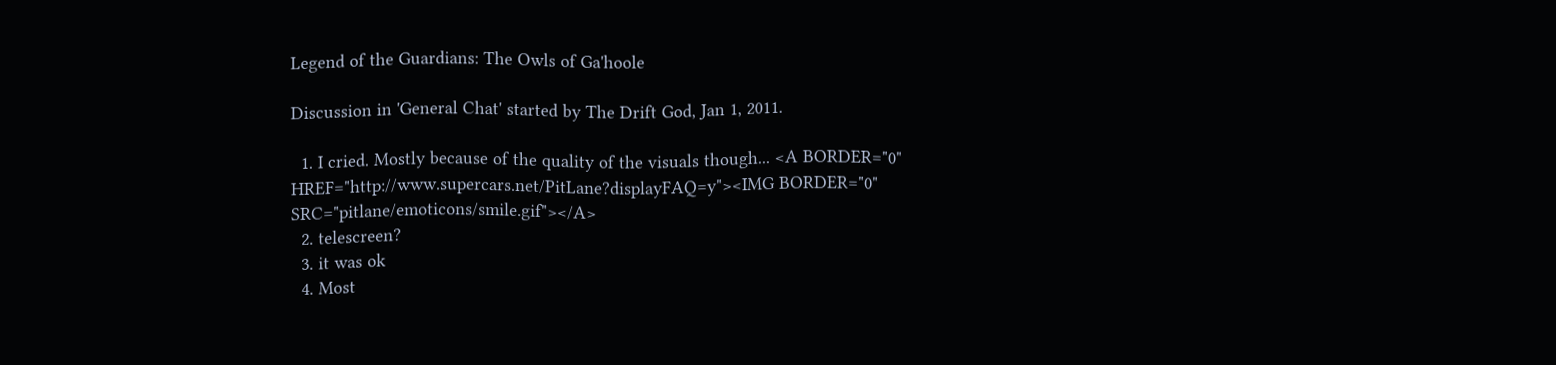Legend of the Guardians: The Owls of Ga'hoole

Discussion in 'General Chat' started by The Drift God, Jan 1, 2011.

  1. I cried. Mostly because of the quality of the visuals though... <A BORDER="0" HREF="http://www.supercars.net/PitLane?displayFAQ=y"><IMG BORDER="0" SRC="pitlane/emoticons/smile.gif"></A>
  2. telescreen?
  3. it was ok
  4. Most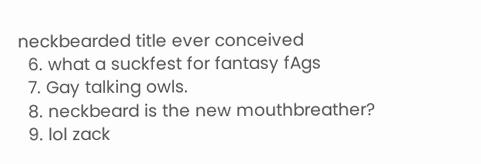neckbearded title ever conceived
  6. what a suckfest for fantasy fAgs
  7. Gay talking owls.
  8. neckbeard is the new mouthbreather?
  9. lol zack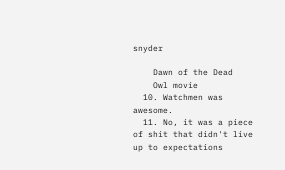snyder

    Dawn of the Dead
    Owl movie
  10. Watchmen was awesome.
  11. No, it was a piece of shit that didn't live up to expectations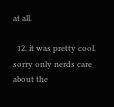at all.

  12. it was pretty cool. sorry only nerds care about the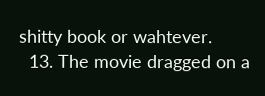shitty book or wahtever.
  13. The movie dragged on a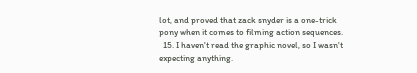lot, and proved that zack snyder is a one-trick pony when it comes to filming action sequences.
  15. I haven't read the graphic novel, so I wasn't expecting anything.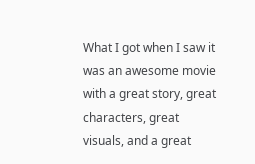What I got when I saw it was an awesome movie with a great story, great characters, great visuals, and a great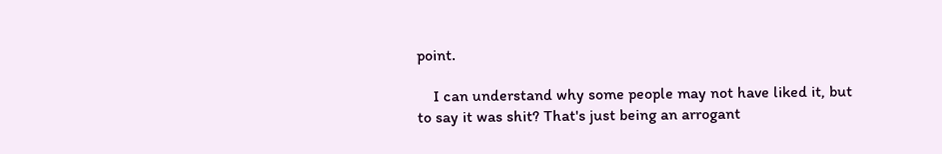point.

    I can understand why some people may not have liked it, but to say it was shit? That's just being an arrogant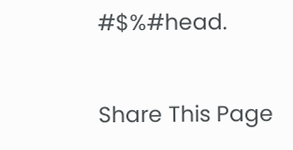#$%#head.

Share This Page